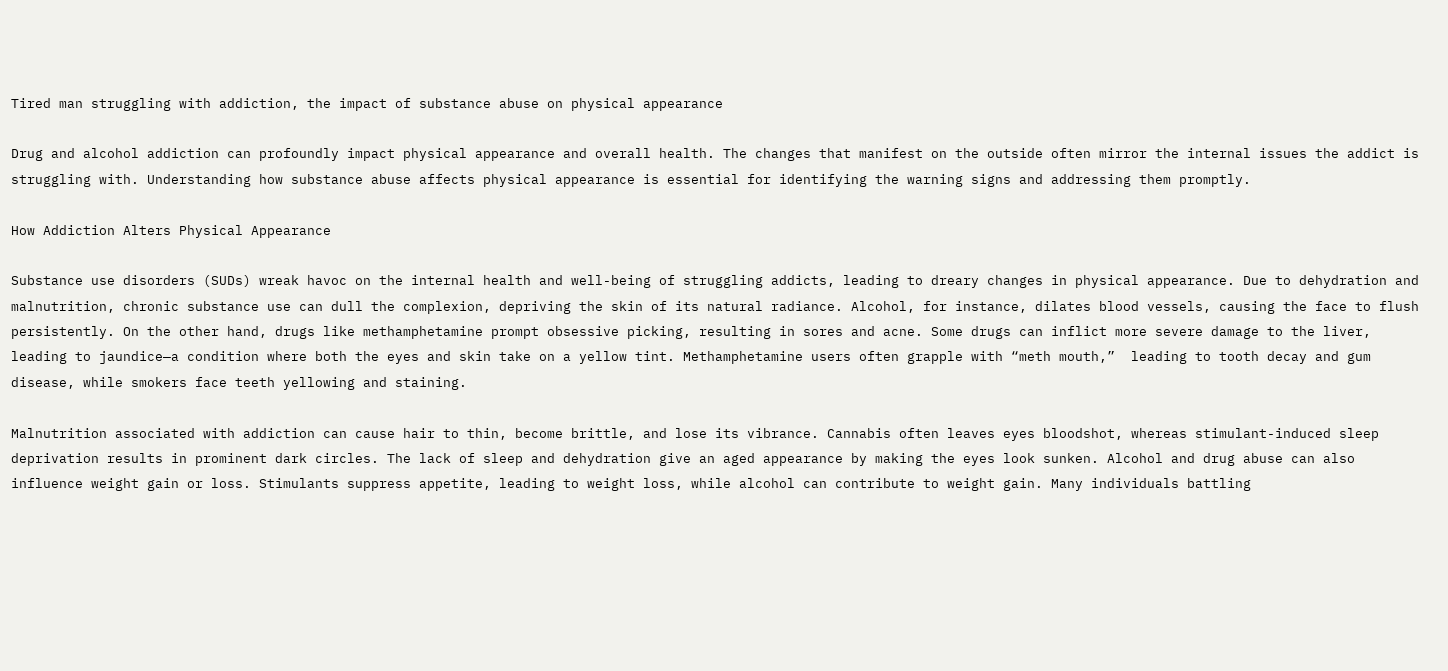Tired man struggling with addiction, the impact of substance abuse on physical appearance

Drug and alcohol addiction can profoundly impact physical appearance and overall health. The changes that manifest on the outside often mirror the internal issues the addict is struggling with. Understanding how substance abuse affects physical appearance is essential for identifying the warning signs and addressing them promptly.

How Addiction Alters Physical Appearance

Substance use disorders (SUDs) wreak havoc on the internal health and well-being of struggling addicts, leading to dreary changes in physical appearance. Due to dehydration and malnutrition, chronic substance use can dull the complexion, depriving the skin of its natural radiance. Alcohol, for instance, dilates blood vessels, causing the face to flush persistently. On the other hand, drugs like methamphetamine prompt obsessive picking, resulting in sores and acne. Some drugs can inflict more severe damage to the liver, leading to jaundice—a condition where both the eyes and skin take on a yellow tint. Methamphetamine users often grapple with “meth mouth,”  leading to tooth decay and gum disease, while smokers face teeth yellowing and staining.

Malnutrition associated with addiction can cause hair to thin, become brittle, and lose its vibrance. Cannabis often leaves eyes bloodshot, whereas stimulant-induced sleep deprivation results in prominent dark circles. The lack of sleep and dehydration give an aged appearance by making the eyes look sunken. Alcohol and drug abuse can also influence weight gain or loss. Stimulants suppress appetite, leading to weight loss, while alcohol can contribute to weight gain. Many individuals battling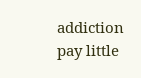addiction pay little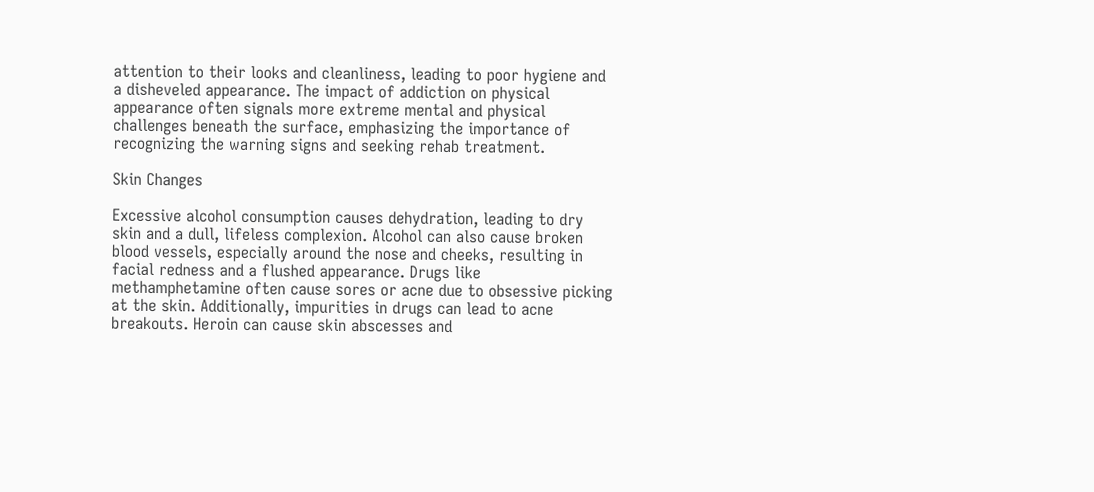attention to their looks and cleanliness, leading to poor hygiene and a disheveled appearance. The impact of addiction on physical appearance often signals more extreme mental and physical challenges beneath the surface, emphasizing the importance of recognizing the warning signs and seeking rehab treatment.

Skin Changes

Excessive alcohol consumption causes dehydration, leading to dry skin and a dull, lifeless complexion. Alcohol can also cause broken blood vessels, especially around the nose and cheeks, resulting in facial redness and a flushed appearance. Drugs like methamphetamine often cause sores or acne due to obsessive picking at the skin. Additionally, impurities in drugs can lead to acne breakouts. Heroin can cause skin abscesses and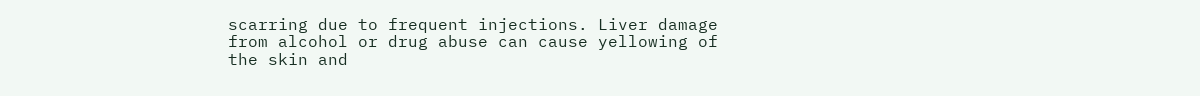scarring due to frequent injections. Liver damage from alcohol or drug abuse can cause yellowing of the skin and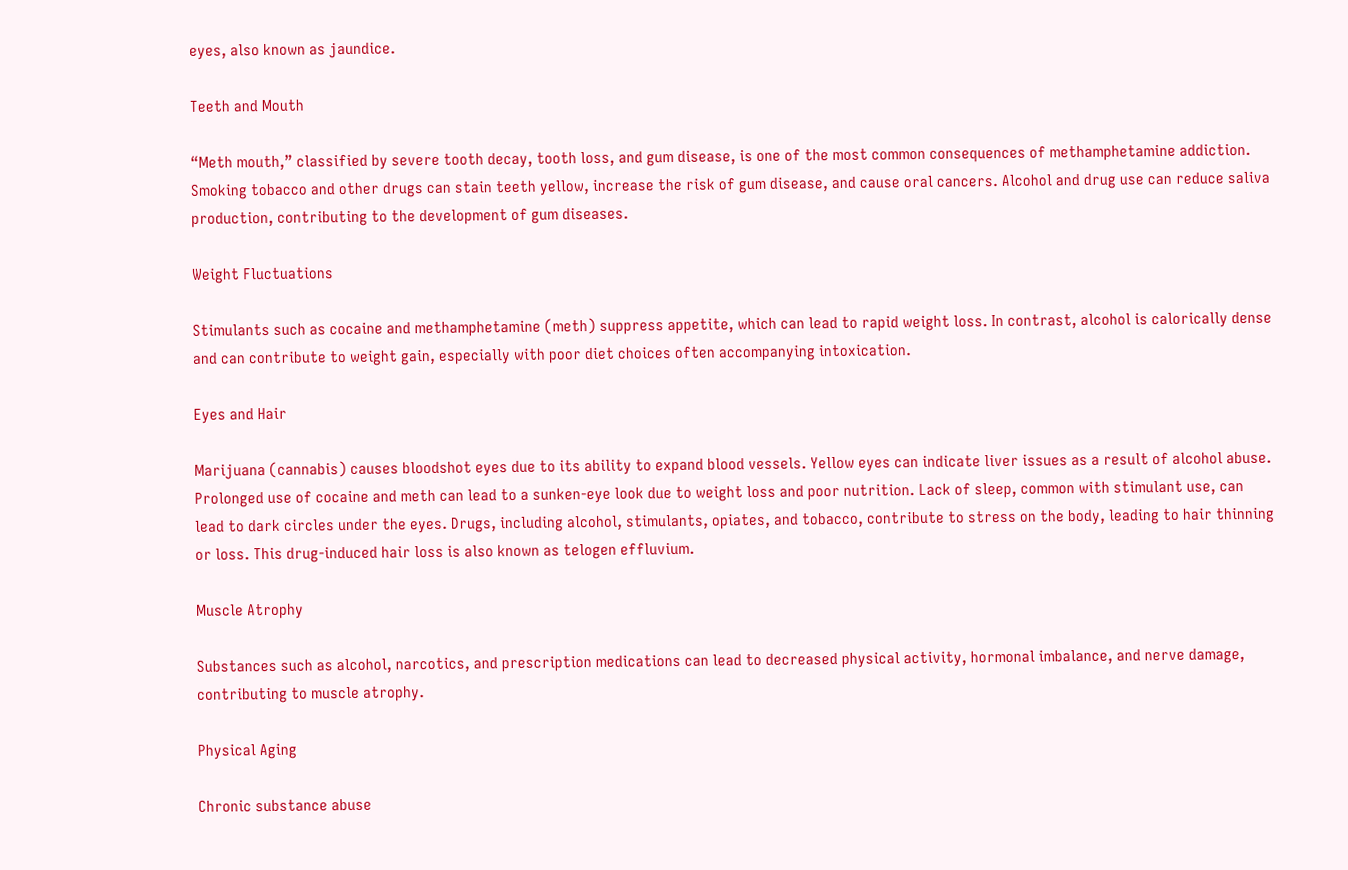eyes, also known as jaundice.

Teeth and Mouth

“Meth mouth,” classified by severe tooth decay, tooth loss, and gum disease, is one of the most common consequences of methamphetamine addiction. Smoking tobacco and other drugs can stain teeth yellow, increase the risk of gum disease, and cause oral cancers. Alcohol and drug use can reduce saliva production, contributing to the development of gum diseases.

Weight Fluctuations

Stimulants such as cocaine and methamphetamine (meth) suppress appetite, which can lead to rapid weight loss. In contrast, alcohol is calorically dense and can contribute to weight gain, especially with poor diet choices often accompanying intoxication.

Eyes and Hair

Marijuana (cannabis) causes bloodshot eyes due to its ability to expand blood vessels. Yellow eyes can indicate liver issues as a result of alcohol abuse. Prolonged use of cocaine and meth can lead to a sunken-eye look due to weight loss and poor nutrition. Lack of sleep, common with stimulant use, can lead to dark circles under the eyes. Drugs, including alcohol, stimulants, opiates, and tobacco, contribute to stress on the body, leading to hair thinning or loss. This drug-induced hair loss is also known as telogen effluvium.

Muscle Atrophy

Substances such as alcohol, narcotics, and prescription medications can lead to decreased physical activity, hormonal imbalance, and nerve damage, contributing to muscle atrophy.

Physical Aging

Chronic substance abuse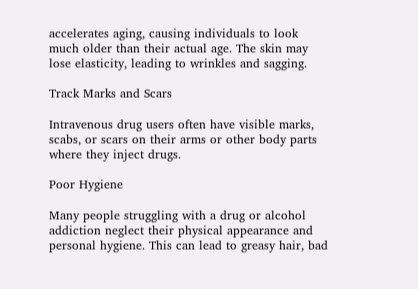accelerates aging, causing individuals to look much older than their actual age. The skin may lose elasticity, leading to wrinkles and sagging.

Track Marks and Scars

Intravenous drug users often have visible marks, scabs, or scars on their arms or other body parts where they inject drugs.

Poor Hygiene

Many people struggling with a drug or alcohol addiction neglect their physical appearance and personal hygiene. This can lead to greasy hair, bad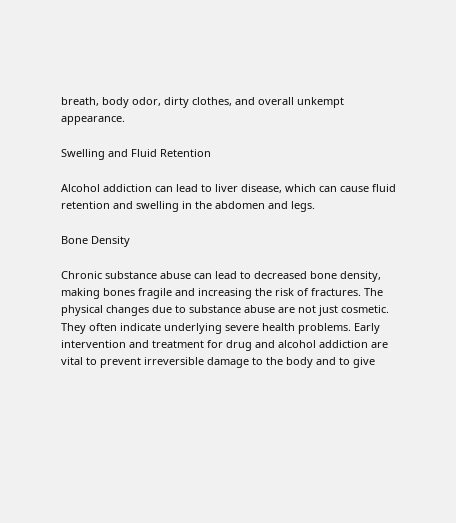breath, body odor, dirty clothes, and overall unkempt appearance.

Swelling and Fluid Retention

Alcohol addiction can lead to liver disease, which can cause fluid retention and swelling in the abdomen and legs.

Bone Density

Chronic substance abuse can lead to decreased bone density, making bones fragile and increasing the risk of fractures. The physical changes due to substance abuse are not just cosmetic. They often indicate underlying severe health problems. Early intervention and treatment for drug and alcohol addiction are vital to prevent irreversible damage to the body and to give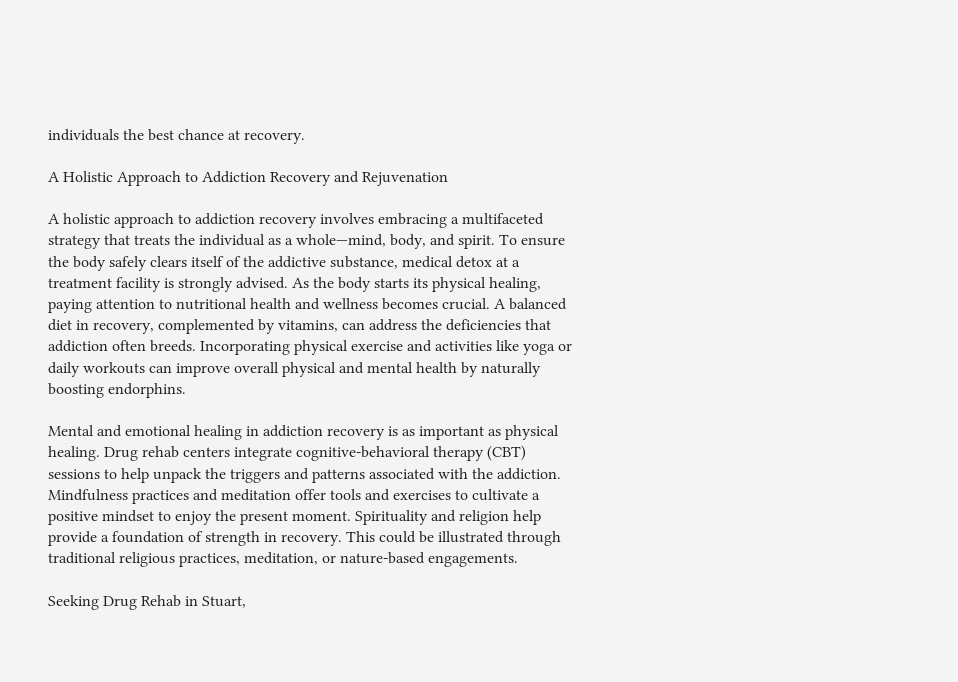individuals the best chance at recovery.

A Holistic Approach to Addiction Recovery and Rejuvenation

A holistic approach to addiction recovery involves embracing a multifaceted strategy that treats the individual as a whole—mind, body, and spirit. To ensure the body safely clears itself of the addictive substance, medical detox at a treatment facility is strongly advised. As the body starts its physical healing, paying attention to nutritional health and wellness becomes crucial. A balanced diet in recovery, complemented by vitamins, can address the deficiencies that addiction often breeds. Incorporating physical exercise and activities like yoga or daily workouts can improve overall physical and mental health by naturally boosting endorphins.

Mental and emotional healing in addiction recovery is as important as physical healing. Drug rehab centers integrate cognitive-behavioral therapy (CBT) sessions to help unpack the triggers and patterns associated with the addiction. Mindfulness practices and meditation offer tools and exercises to cultivate a positive mindset to enjoy the present moment. Spirituality and religion help provide a foundation of strength in recovery. This could be illustrated through traditional religious practices, meditation, or nature-based engagements.

Seeking Drug Rehab in Stuart,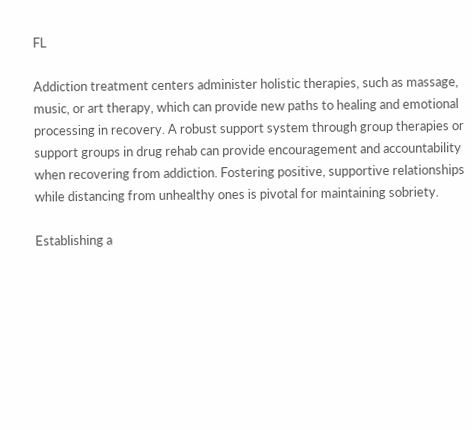FL

Addiction treatment centers administer holistic therapies, such as massage, music, or art therapy, which can provide new paths to healing and emotional processing in recovery. A robust support system through group therapies or support groups in drug rehab can provide encouragement and accountability when recovering from addiction. Fostering positive, supportive relationships while distancing from unhealthy ones is pivotal for maintaining sobriety.

Establishing a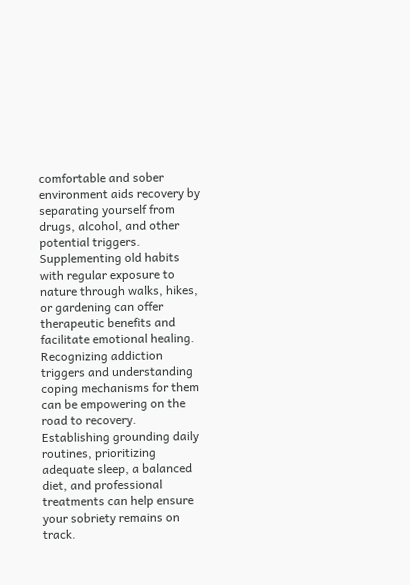comfortable and sober environment aids recovery by separating yourself from drugs, alcohol, and other potential triggers. Supplementing old habits with regular exposure to nature through walks, hikes, or gardening can offer therapeutic benefits and facilitate emotional healing. Recognizing addiction triggers and understanding coping mechanisms for them can be empowering on the road to recovery. Establishing grounding daily routines, prioritizing adequate sleep, a balanced diet, and professional treatments can help ensure your sobriety remains on track.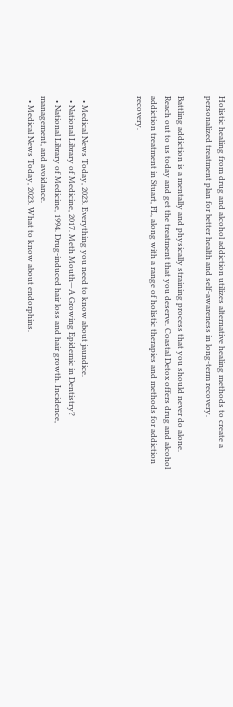Holistic healing from drug and alcohol addiction utilizes alternative healing methods to create a personalized treatment plan for better health and self-awareness in long-term recovery.

Battling addiction is a mentally and physically straining process that you should never do alone. Reach out to us today and get the treatment that you deserve. Coastal Detox offers drug and alcohol addiction treatment in Stuart, FL, along with a range of holistic therapies and methods for addiction recovery.



  • Medical News Today, 2023. Everything you need to know about jaundice.
  • National Library of Medicine, 2017. Meth Mouth—A Growing Epidemic in Dentistry?
  • National Library of Medicine, 1994. Drug-induced hair loss and hair growth. Incidence, management, and avoidance.
  • Medical News Today, 2023. What to know about endorphins.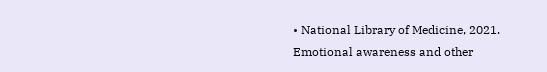• National Library of Medicine, 2021. Emotional awareness and other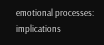emotional processes: implications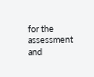for the assessment and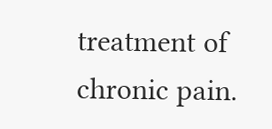treatment of chronic pain.